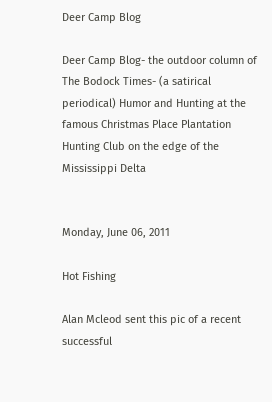Deer Camp Blog

Deer Camp Blog- the outdoor column of The Bodock Times- (a satirical periodical) Humor and Hunting at the famous Christmas Place Plantation Hunting Club on the edge of the Mississippi Delta


Monday, June 06, 2011

Hot Fishing

Alan Mcleod sent this pic of a recent successful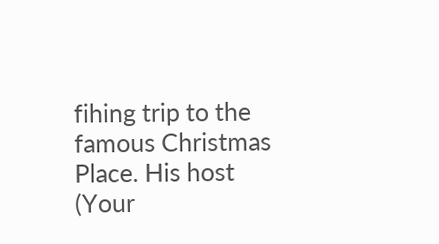fihing trip to the famous Christmas Place. His host (Your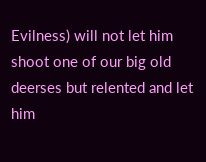Evilness) will not let him shoot one of our big old deerses but relented and let him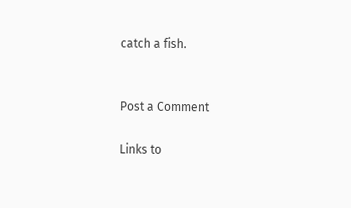catch a fish.


Post a Comment

Links to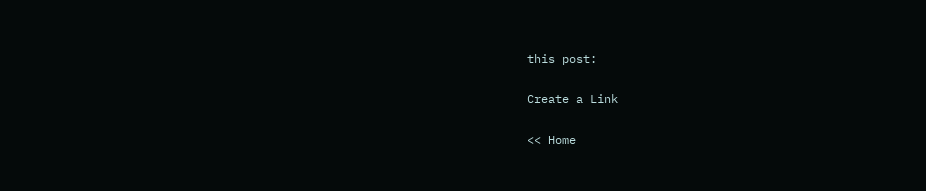this post:

Create a Link

<< Home